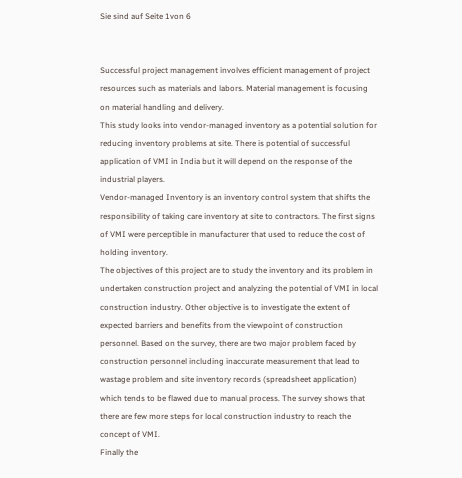Sie sind auf Seite 1von 6


Successful project management involves efficient management of project
resources such as materials and labors. Material management is focusing
on material handling and delivery.
This study looks into vendor-managed inventory as a potential solution for
reducing inventory problems at site. There is potential of successful
application of VMI in India but it will depend on the response of the
industrial players.
Vendor-managed Inventory is an inventory control system that shifts the
responsibility of taking care inventory at site to contractors. The first signs
of VMI were perceptible in manufacturer that used to reduce the cost of
holding inventory.
The objectives of this project are to study the inventory and its problem in
undertaken construction project and analyzing the potential of VMI in local
construction industry. Other objective is to investigate the extent of
expected barriers and benefits from the viewpoint of construction
personnel. Based on the survey, there are two major problem faced by
construction personnel including inaccurate measurement that lead to
wastage problem and site inventory records (spreadsheet application)
which tends to be flawed due to manual process. The survey shows that
there are few more steps for local construction industry to reach the
concept of VMI.
Finally the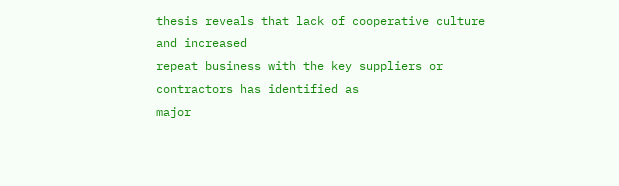thesis reveals that lack of cooperative culture and increased
repeat business with the key suppliers or contractors has identified as
major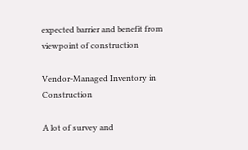expected barrier and benefit from viewpoint of construction

Vendor-Managed Inventory in Construction

A lot of survey and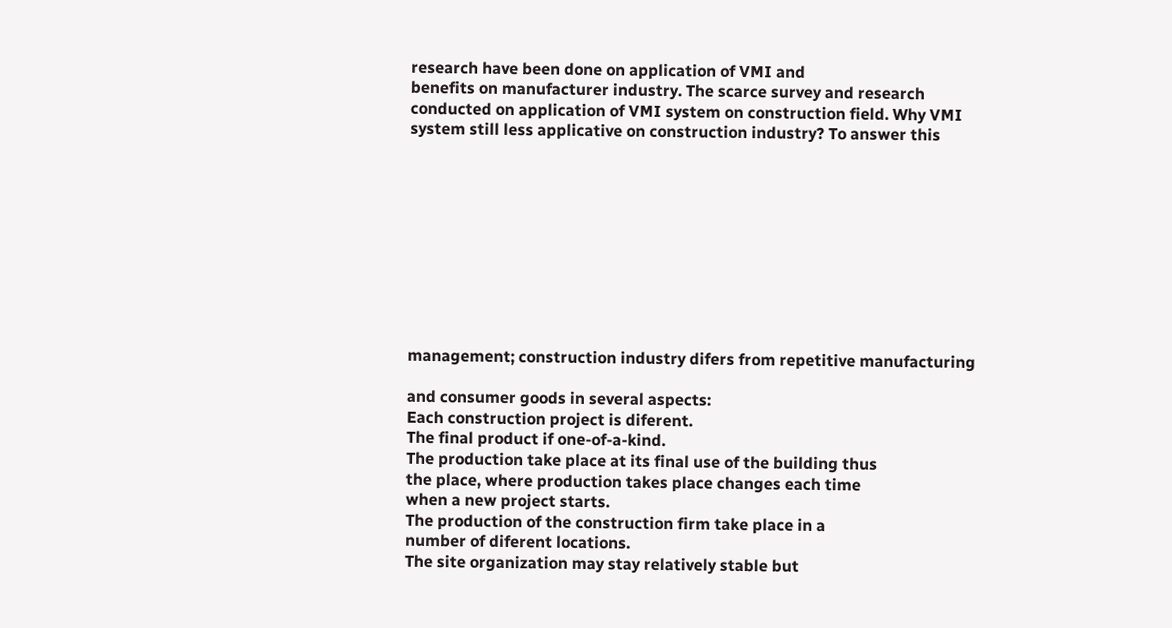research have been done on application of VMI and
benefits on manufacturer industry. The scarce survey and research
conducted on application of VMI system on construction field. Why VMI
system still less applicative on construction industry? To answer this










management; construction industry difers from repetitive manufacturing

and consumer goods in several aspects:
Each construction project is diferent.
The final product if one-of-a-kind.
The production take place at its final use of the building thus
the place, where production takes place changes each time
when a new project starts.
The production of the construction firm take place in a
number of diferent locations.
The site organization may stay relatively stable but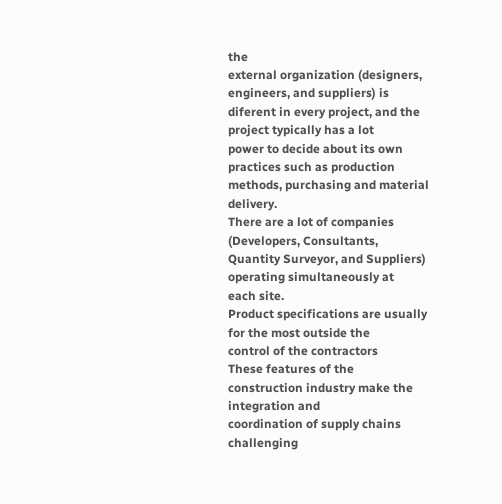the
external organization (designers, engineers, and suppliers) is
diferent in every project, and the project typically has a lot
power to decide about its own practices such as production
methods, purchasing and material delivery.
There are a lot of companies (Developers, Consultants,
Quantity Surveyor, and Suppliers) operating simultaneously at
each site.
Product specifications are usually for the most outside the
control of the contractors
These features of the construction industry make the integration and
coordination of supply chains challenging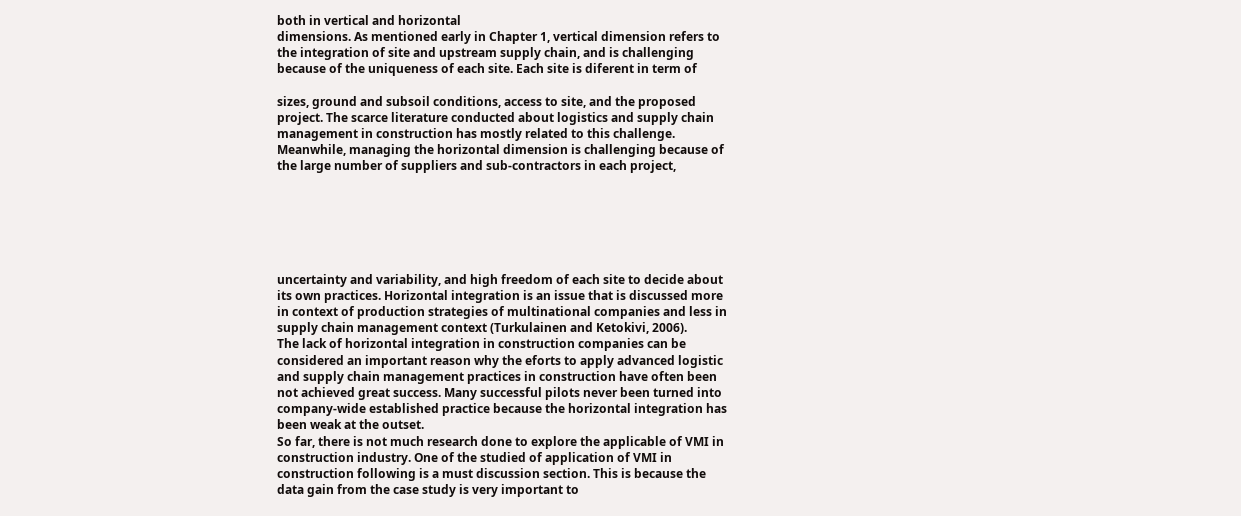both in vertical and horizontal
dimensions. As mentioned early in Chapter 1, vertical dimension refers to
the integration of site and upstream supply chain, and is challenging
because of the uniqueness of each site. Each site is diferent in term of

sizes, ground and subsoil conditions, access to site, and the proposed
project. The scarce literature conducted about logistics and supply chain
management in construction has mostly related to this challenge.
Meanwhile, managing the horizontal dimension is challenging because of
the large number of suppliers and sub-contractors in each project,






uncertainty and variability, and high freedom of each site to decide about
its own practices. Horizontal integration is an issue that is discussed more
in context of production strategies of multinational companies and less in
supply chain management context (Turkulainen and Ketokivi, 2006).
The lack of horizontal integration in construction companies can be
considered an important reason why the eforts to apply advanced logistic
and supply chain management practices in construction have often been
not achieved great success. Many successful pilots never been turned into
company-wide established practice because the horizontal integration has
been weak at the outset.
So far, there is not much research done to explore the applicable of VMI in
construction industry. One of the studied of application of VMI in
construction following is a must discussion section. This is because the
data gain from the case study is very important to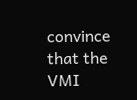convince that the VMI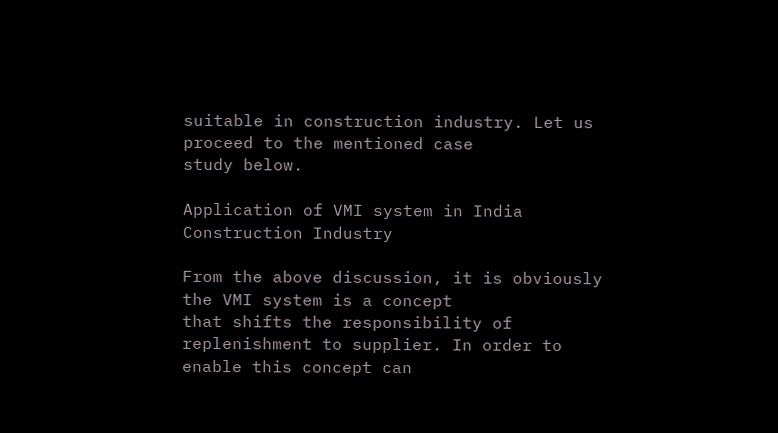suitable in construction industry. Let us proceed to the mentioned case
study below.

Application of VMI system in India Construction Industry

From the above discussion, it is obviously the VMI system is a concept
that shifts the responsibility of replenishment to supplier. In order to
enable this concept can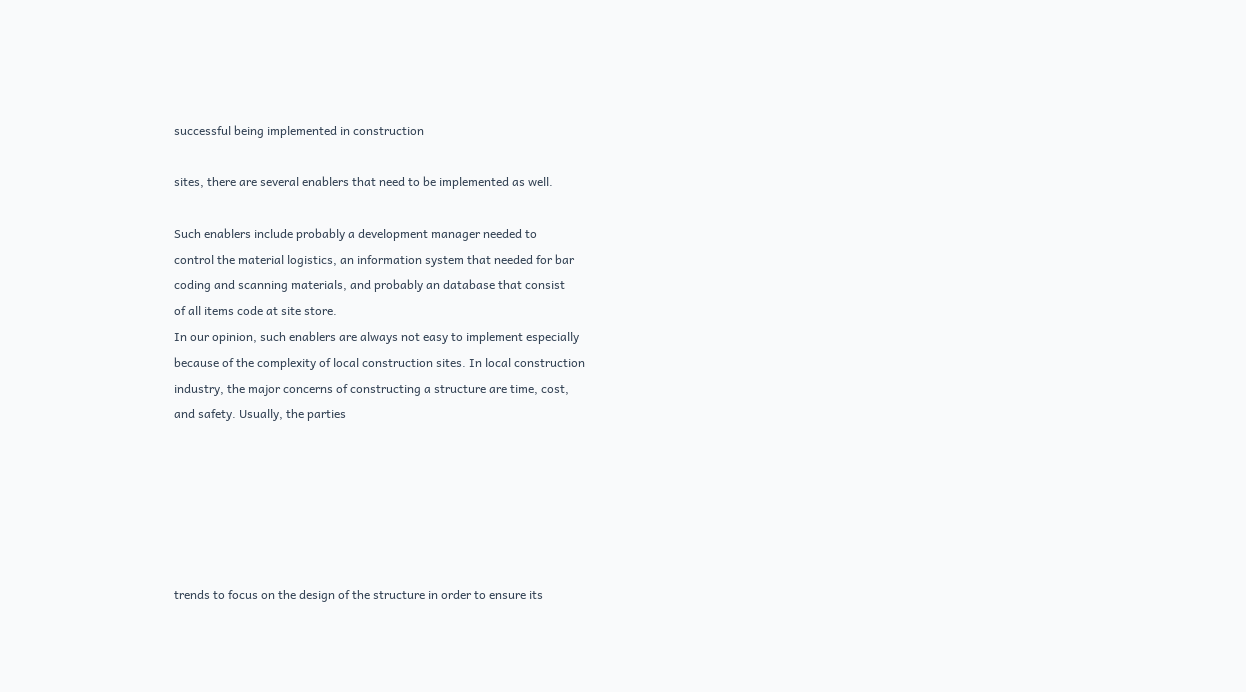successful being implemented in construction

sites, there are several enablers that need to be implemented as well.

Such enablers include probably a development manager needed to
control the material logistics, an information system that needed for bar
coding and scanning materials, and probably an database that consist
of all items code at site store.
In our opinion, such enablers are always not easy to implement especially
because of the complexity of local construction sites. In local construction
industry, the major concerns of constructing a structure are time, cost,
and safety. Usually, the parties






trends to focus on the design of the structure in order to ensure its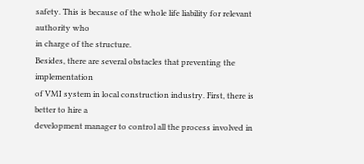safety. This is because of the whole life liability for relevant authority who
in charge of the structure.
Besides, there are several obstacles that preventing the implementation
of VMI system in local construction industry. First, there is better to hire a
development manager to control all the process involved in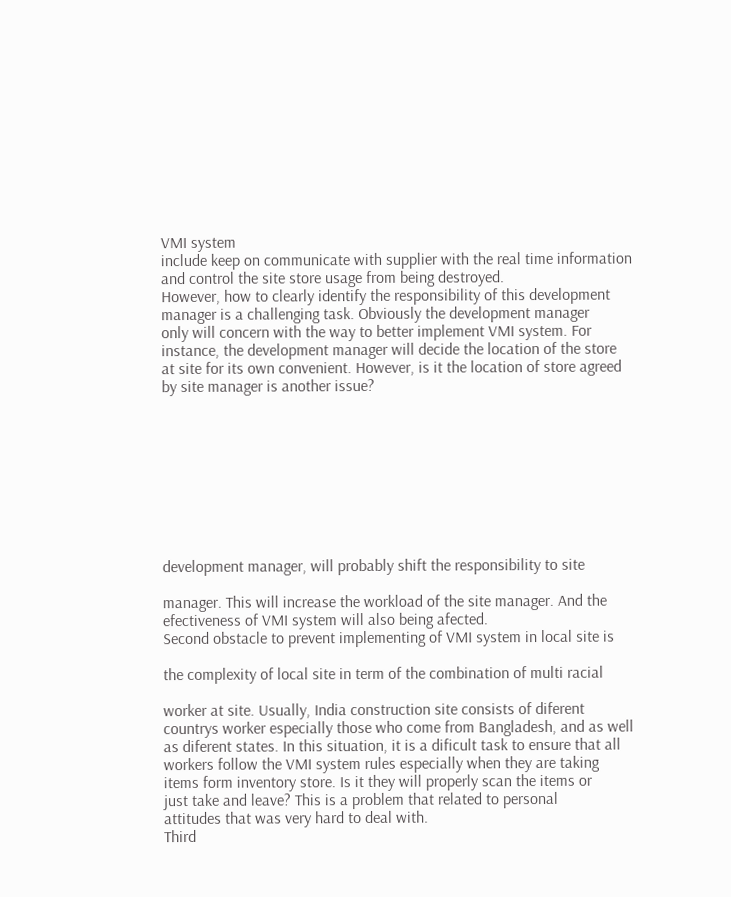VMI system
include keep on communicate with supplier with the real time information
and control the site store usage from being destroyed.
However, how to clearly identify the responsibility of this development
manager is a challenging task. Obviously the development manager
only will concern with the way to better implement VMI system. For
instance, the development manager will decide the location of the store
at site for its own convenient. However, is it the location of store agreed
by site manager is another issue?









development manager, will probably shift the responsibility to site

manager. This will increase the workload of the site manager. And the
efectiveness of VMI system will also being afected.
Second obstacle to prevent implementing of VMI system in local site is

the complexity of local site in term of the combination of multi racial

worker at site. Usually, India construction site consists of diferent
countrys worker especially those who come from Bangladesh, and as well
as diferent states. In this situation, it is a dificult task to ensure that all
workers follow the VMI system rules especially when they are taking
items form inventory store. Is it they will properly scan the items or
just take and leave? This is a problem that related to personal
attitudes that was very hard to deal with.
Third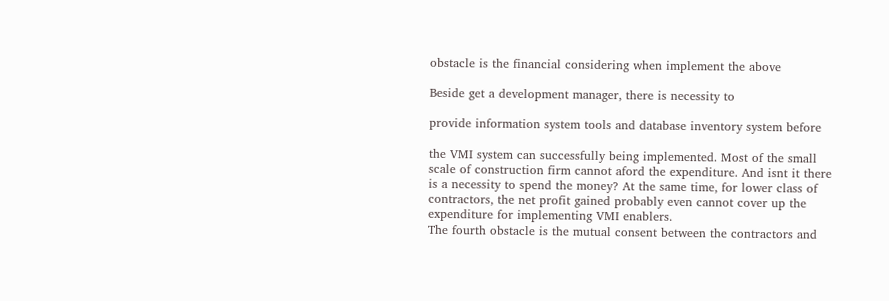obstacle is the financial considering when implement the above

Beside get a development manager, there is necessity to

provide information system tools and database inventory system before

the VMI system can successfully being implemented. Most of the small
scale of construction firm cannot aford the expenditure. And isnt it there
is a necessity to spend the money? At the same time, for lower class of
contractors, the net profit gained probably even cannot cover up the
expenditure for implementing VMI enablers.
The fourth obstacle is the mutual consent between the contractors and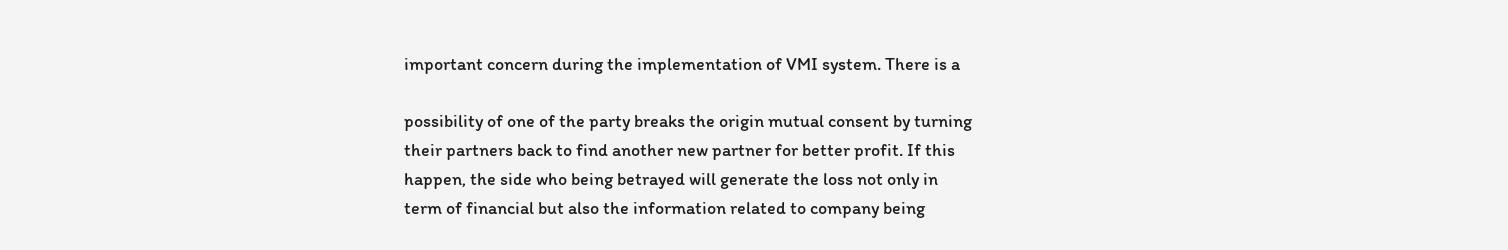important concern during the implementation of VMI system. There is a

possibility of one of the party breaks the origin mutual consent by turning
their partners back to find another new partner for better profit. If this
happen, the side who being betrayed will generate the loss not only in
term of financial but also the information related to company being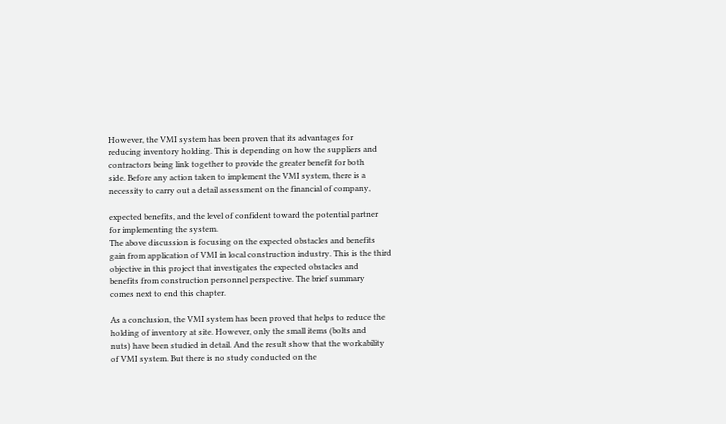However, the VMI system has been proven that its advantages for
reducing inventory holding. This is depending on how the suppliers and
contractors being link together to provide the greater benefit for both
side. Before any action taken to implement the VMI system, there is a
necessity to carry out a detail assessment on the financial of company,

expected benefits, and the level of confident toward the potential partner
for implementing the system.
The above discussion is focusing on the expected obstacles and benefits
gain from application of VMI in local construction industry. This is the third
objective in this project that investigates the expected obstacles and
benefits from construction personnel perspective. The brief summary
comes next to end this chapter.

As a conclusion, the VMI system has been proved that helps to reduce the
holding of inventory at site. However, only the small items (bolts and
nuts) have been studied in detail. And the result show that the workability
of VMI system. But there is no study conducted on the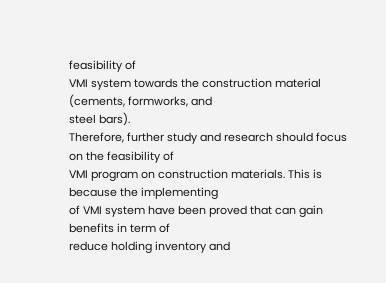feasibility of
VMI system towards the construction material (cements, formworks, and
steel bars).
Therefore, further study and research should focus on the feasibility of
VMI program on construction materials. This is because the implementing
of VMI system have been proved that can gain benefits in term of
reduce holding inventory and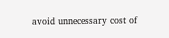avoid unnecessary cost of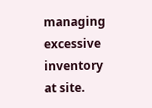managing
excessive inventory at site.